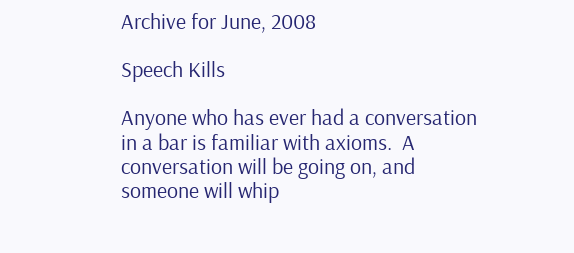Archive for June, 2008

Speech Kills

Anyone who has ever had a conversation in a bar is familiar with axioms.  A conversation will be going on, and someone will whip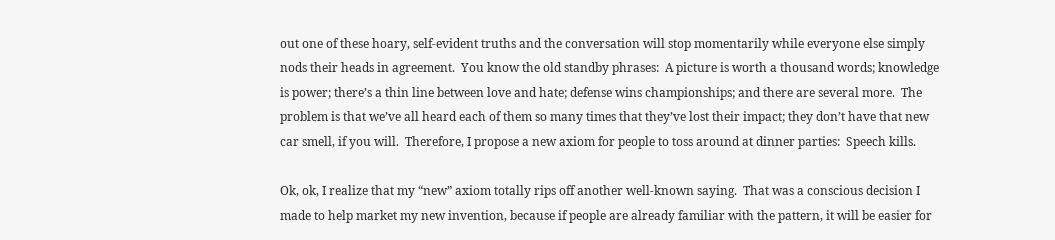out one of these hoary, self-evident truths and the conversation will stop momentarily while everyone else simply nods their heads in agreement.  You know the old standby phrases:  A picture is worth a thousand words; knowledge is power; there’s a thin line between love and hate; defense wins championships; and there are several more.  The problem is that we’ve all heard each of them so many times that they’ve lost their impact; they don’t have that new car smell, if you will.  Therefore, I propose a new axiom for people to toss around at dinner parties:  Speech kills.

Ok, ok, I realize that my “new” axiom totally rips off another well-known saying.  That was a conscious decision I made to help market my new invention, because if people are already familiar with the pattern, it will be easier for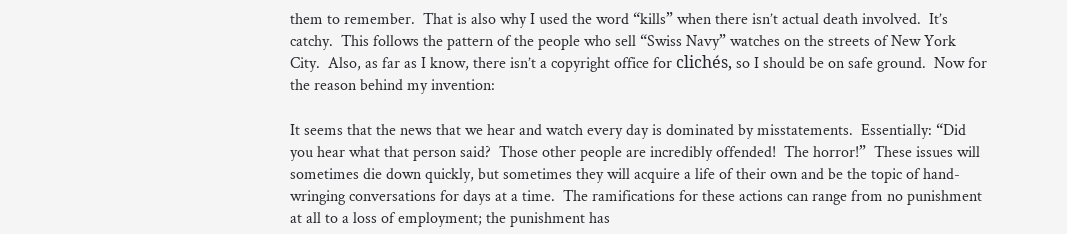them to remember.  That is also why I used the word “kills” when there isn’t actual death involved.  It’s catchy.  This follows the pattern of the people who sell “Swiss Navy” watches on the streets of New York City.  Also, as far as I know, there isn’t a copyright office for clichés, so I should be on safe ground.  Now for the reason behind my invention:

It seems that the news that we hear and watch every day is dominated by misstatements.  Essentially: “Did you hear what that person said?  Those other people are incredibly offended!  The horror!”  These issues will sometimes die down quickly, but sometimes they will acquire a life of their own and be the topic of hand-wringing conversations for days at a time.  The ramifications for these actions can range from no punishment at all to a loss of employment; the punishment has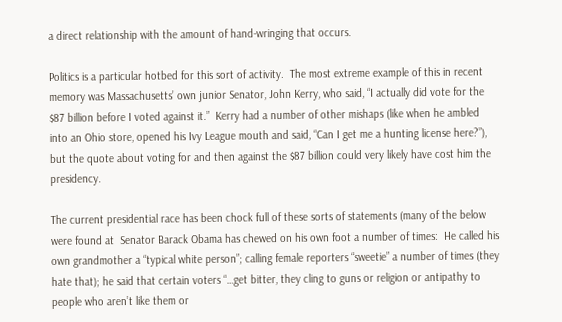a direct relationship with the amount of hand-wringing that occurs.

Politics is a particular hotbed for this sort of activity.  The most extreme example of this in recent memory was Massachusetts’ own junior Senator, John Kerry, who said, “I actually did vote for the $87 billion before I voted against it.”  Kerry had a number of other mishaps (like when he ambled into an Ohio store, opened his Ivy League mouth and said, “Can I get me a hunting license here?”), but the quote about voting for and then against the $87 billion could very likely have cost him the presidency.

The current presidential race has been chock full of these sorts of statements (many of the below were found at  Senator Barack Obama has chewed on his own foot a number of times:  He called his own grandmother a “typical white person”; calling female reporters “sweetie” a number of times (they hate that); he said that certain voters “…get bitter, they cling to guns or religion or antipathy to people who aren’t like them or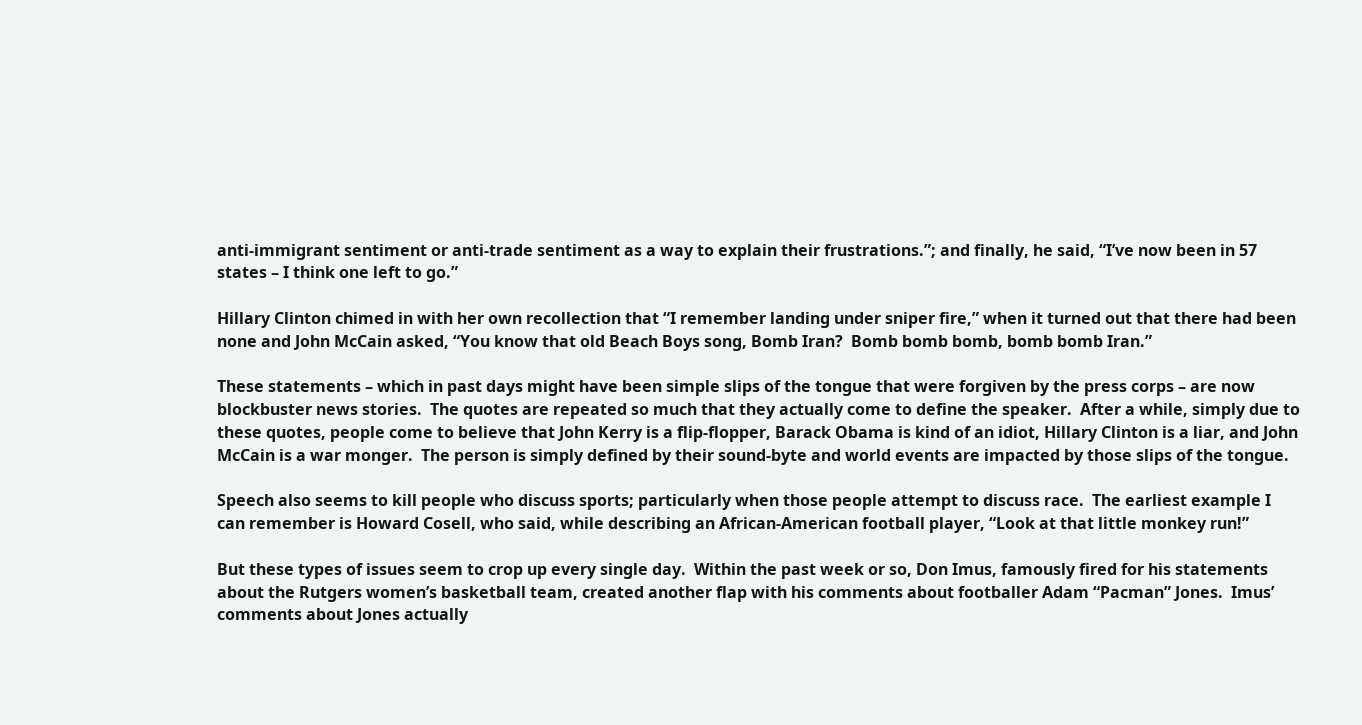anti-immigrant sentiment or anti-trade sentiment as a way to explain their frustrations.”; and finally, he said, “I’ve now been in 57 states – I think one left to go.”

Hillary Clinton chimed in with her own recollection that “I remember landing under sniper fire,” when it turned out that there had been none and John McCain asked, “You know that old Beach Boys song, Bomb Iran?  Bomb bomb bomb, bomb bomb Iran.”

These statements – which in past days might have been simple slips of the tongue that were forgiven by the press corps – are now blockbuster news stories.  The quotes are repeated so much that they actually come to define the speaker.  After a while, simply due to these quotes, people come to believe that John Kerry is a flip-flopper, Barack Obama is kind of an idiot, Hillary Clinton is a liar, and John McCain is a war monger.  The person is simply defined by their sound-byte and world events are impacted by those slips of the tongue.

Speech also seems to kill people who discuss sports; particularly when those people attempt to discuss race.  The earliest example I can remember is Howard Cosell, who said, while describing an African-American football player, “Look at that little monkey run!”

But these types of issues seem to crop up every single day.  Within the past week or so, Don Imus, famously fired for his statements about the Rutgers women’s basketball team, created another flap with his comments about footballer Adam “Pacman” Jones.  Imus’ comments about Jones actually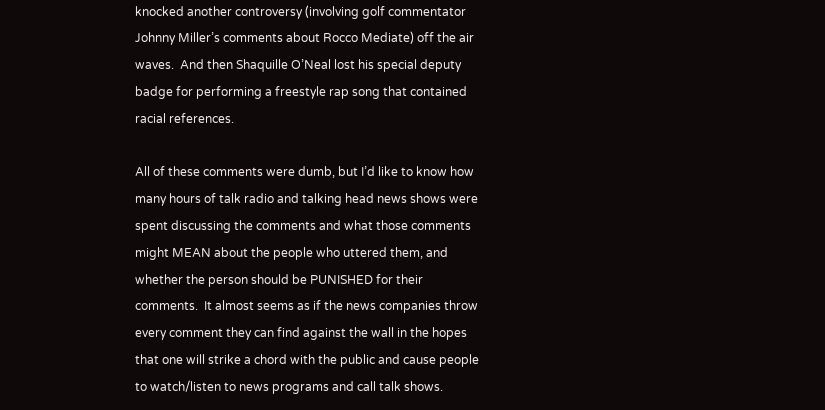knocked another controversy (involving golf commentator Johnny Miller’s comments about Rocco Mediate) off the air waves.  And then Shaquille O’Neal lost his special deputy badge for performing a freestyle rap song that contained racial references.

All of these comments were dumb, but I’d like to know how many hours of talk radio and talking head news shows were spent discussing the comments and what those comments might MEAN about the people who uttered them, and whether the person should be PUNISHED for their comments.  It almost seems as if the news companies throw every comment they can find against the wall in the hopes that one will strike a chord with the public and cause people to watch/listen to news programs and call talk shows.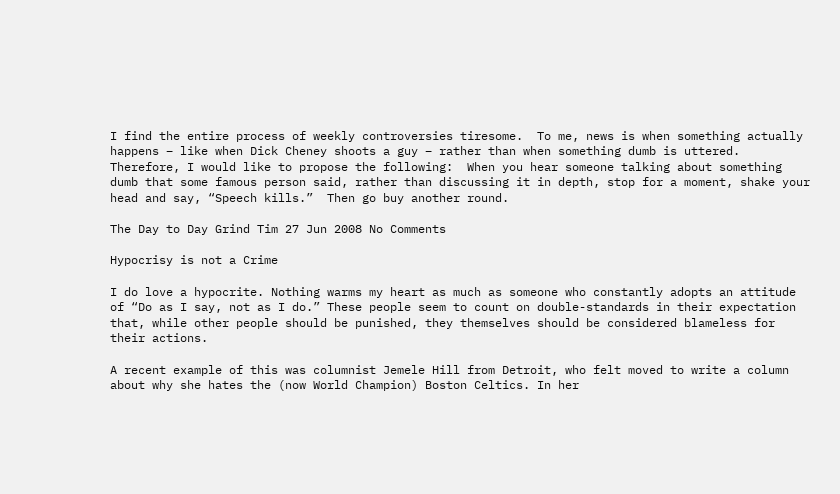I find the entire process of weekly controversies tiresome.  To me, news is when something actually happens – like when Dick Cheney shoots a guy – rather than when something dumb is uttered.  Therefore, I would like to propose the following:  When you hear someone talking about something dumb that some famous person said, rather than discussing it in depth, stop for a moment, shake your head and say, “Speech kills.”  Then go buy another round.

The Day to Day Grind Tim 27 Jun 2008 No Comments

Hypocrisy is not a Crime

I do love a hypocrite. Nothing warms my heart as much as someone who constantly adopts an attitude of “Do as I say, not as I do.” These people seem to count on double-standards in their expectation that, while other people should be punished, they themselves should be considered blameless for their actions.

A recent example of this was columnist Jemele Hill from Detroit, who felt moved to write a column about why she hates the (now World Champion) Boston Celtics. In her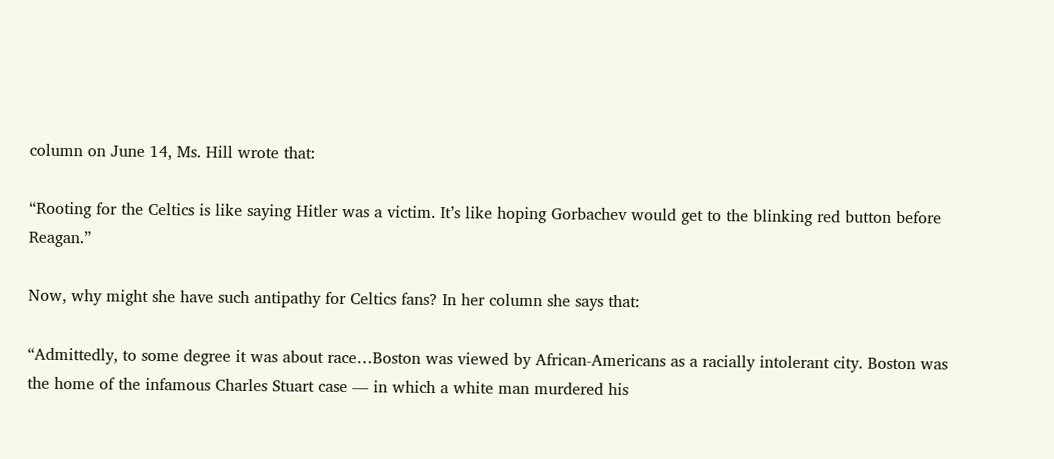column on June 14, Ms. Hill wrote that:

“Rooting for the Celtics is like saying Hitler was a victim. It’s like hoping Gorbachev would get to the blinking red button before Reagan.”

Now, why might she have such antipathy for Celtics fans? In her column she says that:

“Admittedly, to some degree it was about race…Boston was viewed by African-Americans as a racially intolerant city. Boston was the home of the infamous Charles Stuart case — in which a white man murdered his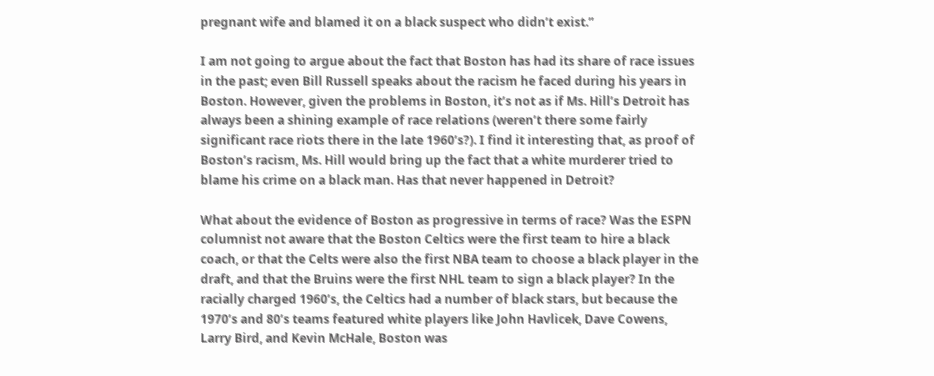pregnant wife and blamed it on a black suspect who didn’t exist.”

I am not going to argue about the fact that Boston has had its share of race issues in the past; even Bill Russell speaks about the racism he faced during his years in Boston. However, given the problems in Boston, it’s not as if Ms. Hill’s Detroit has always been a shining example of race relations (weren’t there some fairly significant race riots there in the late 1960’s?). I find it interesting that, as proof of Boston’s racism, Ms. Hill would bring up the fact that a white murderer tried to blame his crime on a black man. Has that never happened in Detroit?

What about the evidence of Boston as progressive in terms of race? Was the ESPN columnist not aware that the Boston Celtics were the first team to hire a black coach, or that the Celts were also the first NBA team to choose a black player in the draft, and that the Bruins were the first NHL team to sign a black player? In the racially charged 1960’s, the Celtics had a number of black stars, but because the 1970’s and 80’s teams featured white players like John Havlicek, Dave Cowens, Larry Bird, and Kevin McHale, Boston was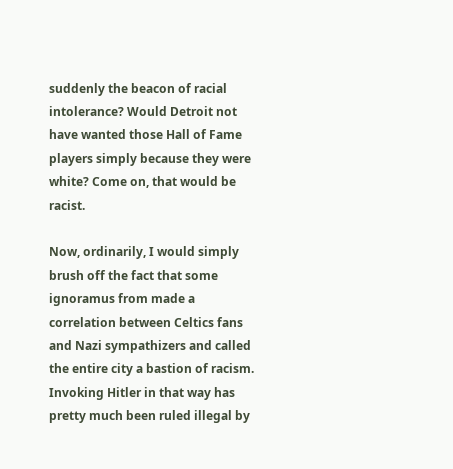suddenly the beacon of racial intolerance? Would Detroit not have wanted those Hall of Fame players simply because they were white? Come on, that would be racist.

Now, ordinarily, I would simply brush off the fact that some ignoramus from made a correlation between Celtics fans and Nazi sympathizers and called the entire city a bastion of racism. Invoking Hitler in that way has pretty much been ruled illegal by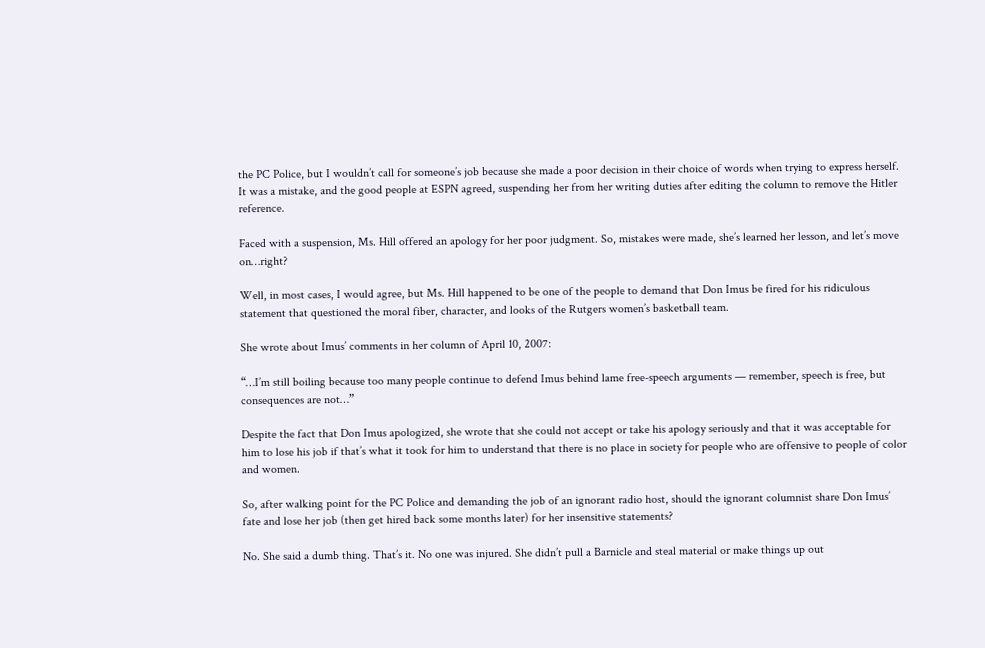the PC Police, but I wouldn’t call for someone’s job because she made a poor decision in their choice of words when trying to express herself. It was a mistake, and the good people at ESPN agreed, suspending her from her writing duties after editing the column to remove the Hitler reference.

Faced with a suspension, Ms. Hill offered an apology for her poor judgment. So, mistakes were made, she’s learned her lesson, and let’s move on…right?

Well, in most cases, I would agree, but Ms. Hill happened to be one of the people to demand that Don Imus be fired for his ridiculous statement that questioned the moral fiber, character, and looks of the Rutgers women’s basketball team.

She wrote about Imus’ comments in her column of April 10, 2007:

“…I’m still boiling because too many people continue to defend Imus behind lame free-speech arguments — remember, speech is free, but consequences are not…”

Despite the fact that Don Imus apologized, she wrote that she could not accept or take his apology seriously and that it was acceptable for him to lose his job if that’s what it took for him to understand that there is no place in society for people who are offensive to people of color and women.

So, after walking point for the PC Police and demanding the job of an ignorant radio host, should the ignorant columnist share Don Imus’ fate and lose her job (then get hired back some months later) for her insensitive statements?

No. She said a dumb thing. That’s it. No one was injured. She didn’t pull a Barnicle and steal material or make things up out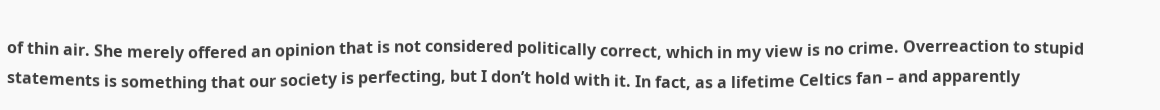of thin air. She merely offered an opinion that is not considered politically correct, which in my view is no crime. Overreaction to stupid statements is something that our society is perfecting, but I don’t hold with it. In fact, as a lifetime Celtics fan – and apparently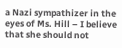a Nazi sympathizer in the eyes of Ms. Hill – I believe that she should not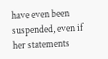have even been suspended, even if her statements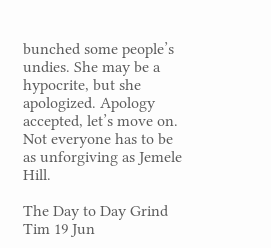bunched some people’s undies. She may be a hypocrite, but she apologized. Apology accepted, let’s move on. Not everyone has to be as unforgiving as Jemele Hill.

The Day to Day Grind Tim 19 Jun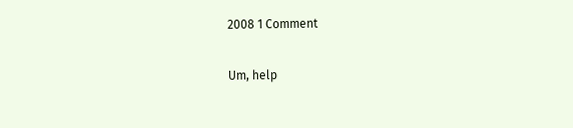2008 1 Comment

Um, help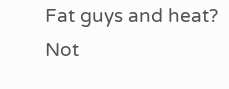Fat guys and heat?  Not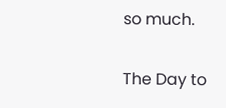so much.

The Day to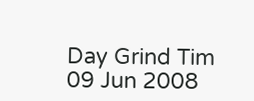Day Grind Tim 09 Jun 2008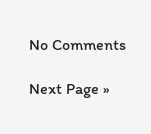No Comments

Next Page »